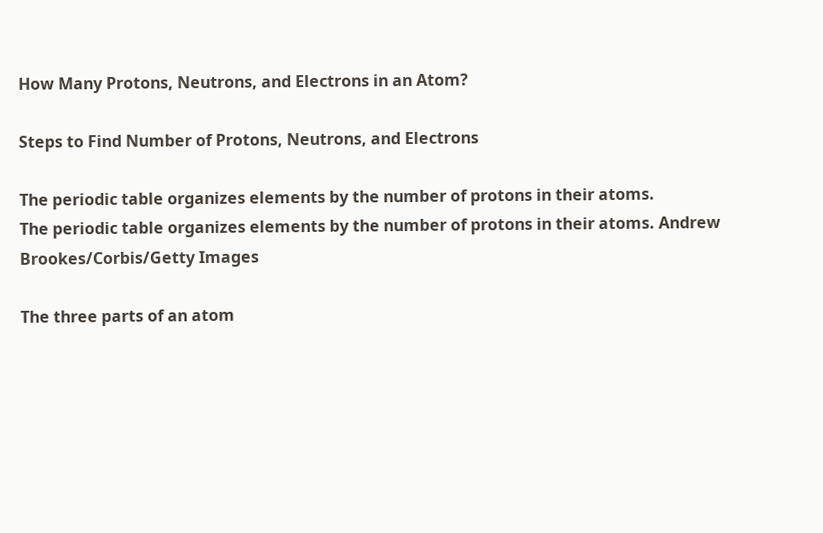How Many Protons, Neutrons, and Electrons in an Atom?

Steps to Find Number of Protons, Neutrons, and Electrons

The periodic table organizes elements by the number of protons in their atoms.
The periodic table organizes elements by the number of protons in their atoms. Andrew Brookes/Corbis/Getty Images

The three parts of an atom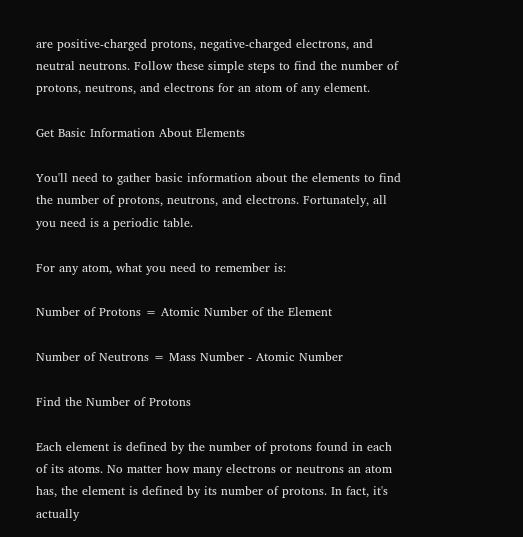are positive-charged protons, negative-charged electrons, and neutral neutrons. Follow these simple steps to find the number of protons, neutrons, and electrons for an atom of any element.

Get Basic Information About Elements

You'll need to gather basic information about the elements to find the number of protons, neutrons, and electrons. Fortunately, all you need is a periodic table.

For any atom, what you need to remember is:

Number of Protons = Atomic Number of the Element

Number of Neutrons = Mass Number - Atomic Number

Find the Number of Protons

Each element is defined by the number of protons found in each of its atoms. No matter how many electrons or neutrons an atom has, the element is defined by its number of protons. In fact, it's actually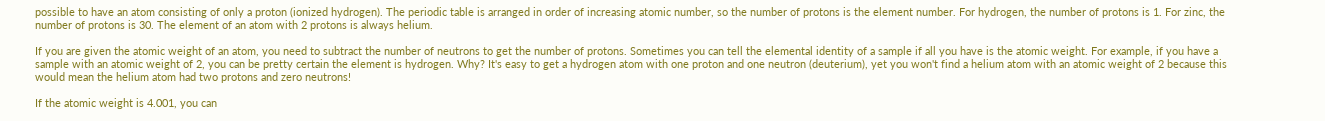possible to have an atom consisting of only a proton (ionized hydrogen). The periodic table is arranged in order of increasing atomic number, so the number of protons is the element number. For hydrogen, the number of protons is 1. For zinc, the number of protons is 30. The element of an atom with 2 protons is always helium.

If you are given the atomic weight of an atom, you need to subtract the number of neutrons to get the number of protons. Sometimes you can tell the elemental identity of a sample if all you have is the atomic weight. For example, if you have a sample with an atomic weight of 2, you can be pretty certain the element is hydrogen. Why? It's easy to get a hydrogen atom with one proton and one neutron (deuterium), yet you won't find a helium atom with an atomic weight of 2 because this would mean the helium atom had two protons and zero neutrons!

If the atomic weight is 4.001, you can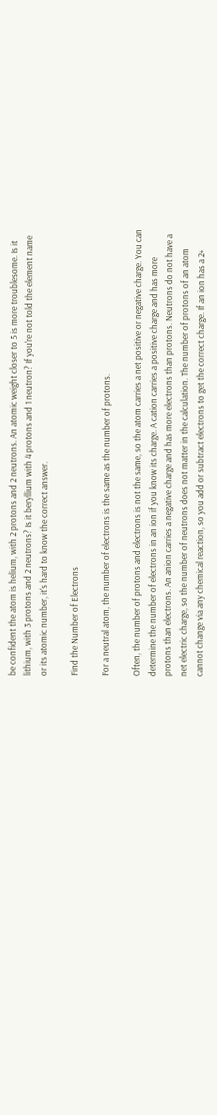be confident the atom is helium, with 2 protons and 2 neutrons. An atomic weight closer to 5 is more troublesome. Is it lithium, with 3 protons and 2 neutrons? Is it beryllium with 4 protons and 1 neutron? If you're not told the element name or its atomic number, it's hard to know the correct answer.

Find the Number of Electrons

For a neutral atom, the number of electrons is the same as the number of protons.

Often, the number of protons and electrons is not the same, so the atom carries a net positive or negative charge. You can determine the number of electrons in an ion if you know its charge. A cation carries a positive charge and has more protons than electrons. An anion carries a negative charge and has more electrons than protons. Neutrons do not have a net electric charge, so the number of neutrons does not matter in the calculation. The number of protons of an atom cannot change via any chemical reaction, so you add or subtract electrons to get the correct charge. If an ion has a 2+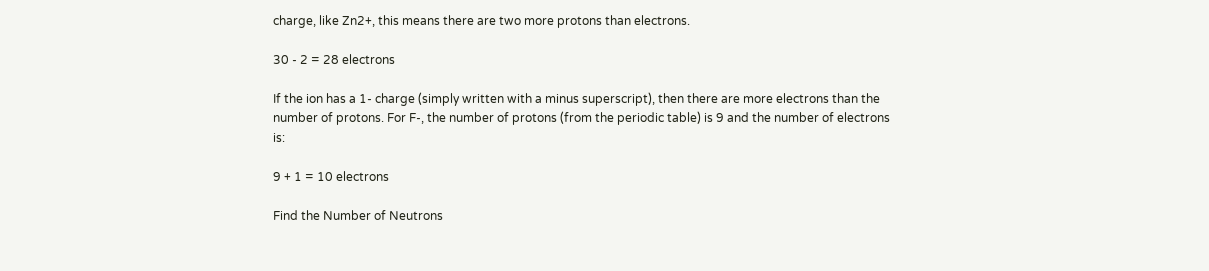charge, like Zn2+, this means there are two more protons than electrons.

30 - 2 = 28 electrons

If the ion has a 1- charge (simply written with a minus superscript), then there are more electrons than the number of protons. For F-, the number of protons (from the periodic table) is 9 and the number of electrons is:

9 + 1 = 10 electrons

Find the Number of Neutrons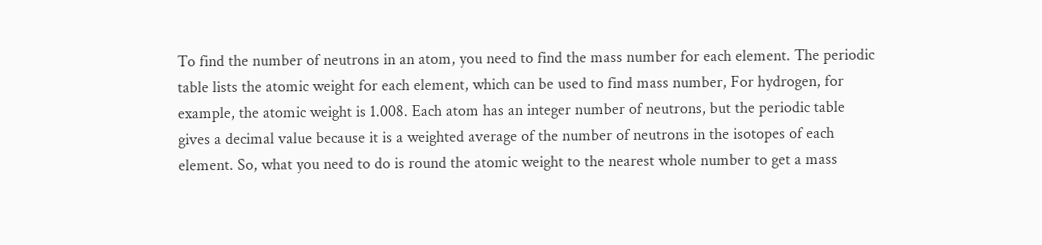To find the number of neutrons in an atom, you need to find the mass number for each element. The periodic table lists the atomic weight for each element, which can be used to find mass number, For hydrogen, for example, the atomic weight is 1.008. Each atom has an integer number of neutrons, but the periodic table gives a decimal value because it is a weighted average of the number of neutrons in the isotopes of each element. So, what you need to do is round the atomic weight to the nearest whole number to get a mass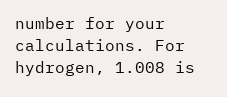number for your calculations. For hydrogen, 1.008 is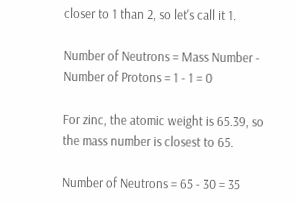closer to 1 than 2, so let's call it 1.

Number of Neutrons = Mass Number - Number of Protons = 1 - 1 = 0

For zinc, the atomic weight is 65.39, so the mass number is closest to 65.

Number of Neutrons = 65 - 30 = 35